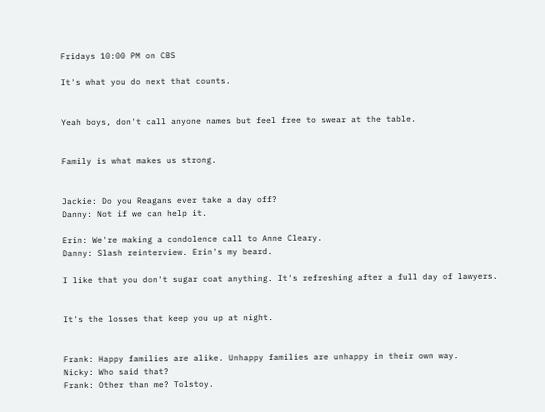Fridays 10:00 PM on CBS

It's what you do next that counts.


Yeah boys, don't call anyone names but feel free to swear at the table.


Family is what makes us strong.


Jackie: Do you Reagans ever take a day off?
Danny: Not if we can help it.

Erin: We're making a condolence call to Anne Cleary.
Danny: Slash reinterview. Erin's my beard.

I like that you don't sugar coat anything. It's refreshing after a full day of lawyers.


It's the losses that keep you up at night.


Frank: Happy families are alike. Unhappy families are unhappy in their own way.
Nicky: Who said that?
Frank: Other than me? Tolstoy.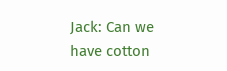Jack: Can we have cotton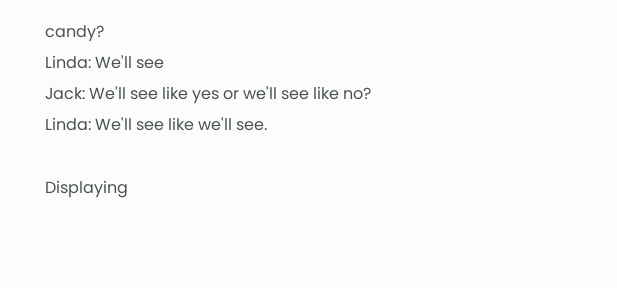candy?
Linda: We'll see
Jack: We'll see like yes or we'll see like no?
Linda: We'll see like we'll see.

Displaying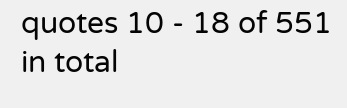quotes 10 - 18 of 551 in total